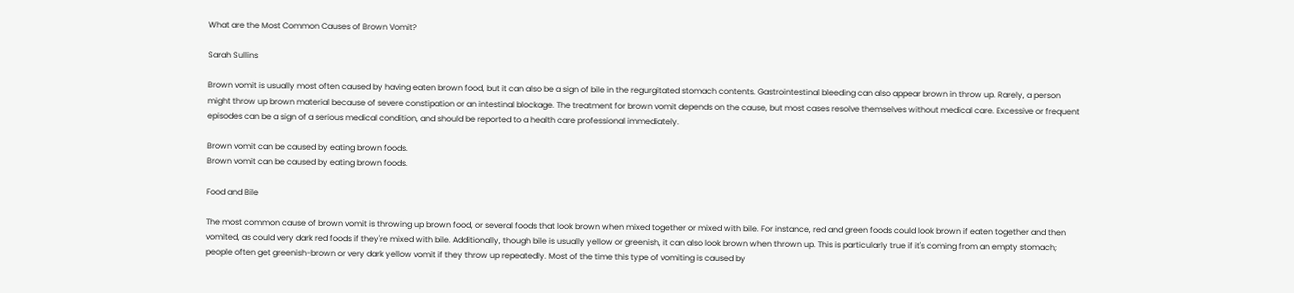What are the Most Common Causes of Brown Vomit?

Sarah Sullins

Brown vomit is usually most often caused by having eaten brown food, but it can also be a sign of bile in the regurgitated stomach contents. Gastrointestinal bleeding can also appear brown in throw up. Rarely, a person might throw up brown material because of severe constipation or an intestinal blockage. The treatment for brown vomit depends on the cause, but most cases resolve themselves without medical care. Excessive or frequent episodes can be a sign of a serious medical condition, and should be reported to a health care professional immediately.

Brown vomit can be caused by eating brown foods.
Brown vomit can be caused by eating brown foods.

Food and Bile

The most common cause of brown vomit is throwing up brown food, or several foods that look brown when mixed together or mixed with bile. For instance, red and green foods could look brown if eaten together and then vomited, as could very dark red foods if they're mixed with bile. Additionally, though bile is usually yellow or greenish, it can also look brown when thrown up. This is particularly true if it's coming from an empty stomach; people often get greenish-brown or very dark yellow vomit if they throw up repeatedly. Most of the time this type of vomiting is caused by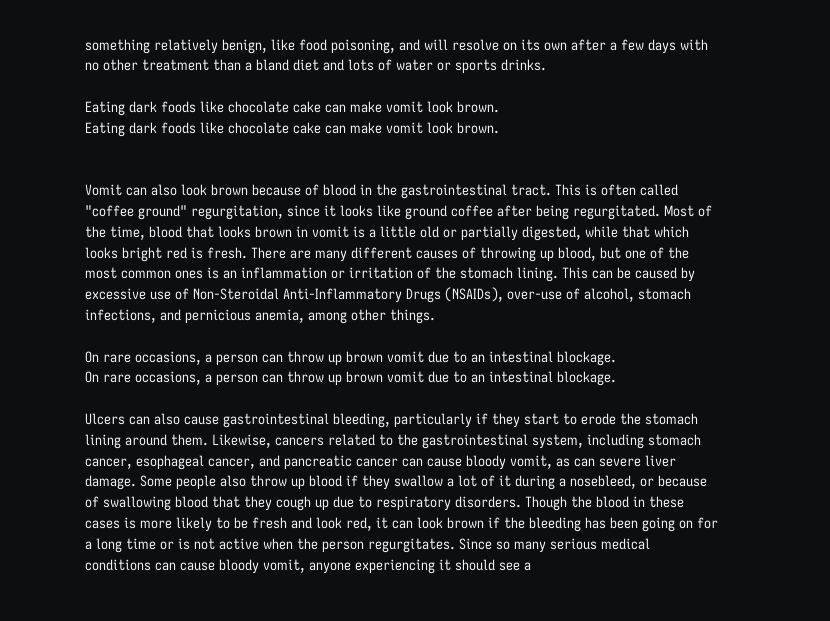something relatively benign, like food poisoning, and will resolve on its own after a few days with no other treatment than a bland diet and lots of water or sports drinks.

Eating dark foods like chocolate cake can make vomit look brown.
Eating dark foods like chocolate cake can make vomit look brown.


Vomit can also look brown because of blood in the gastrointestinal tract. This is often called "coffee ground" regurgitation, since it looks like ground coffee after being regurgitated. Most of the time, blood that looks brown in vomit is a little old or partially digested, while that which looks bright red is fresh. There are many different causes of throwing up blood, but one of the most common ones is an inflammation or irritation of the stomach lining. This can be caused by excessive use of Non-Steroidal Anti-Inflammatory Drugs (NSAIDs), over-use of alcohol, stomach infections, and pernicious anemia, among other things.

On rare occasions, a person can throw up brown vomit due to an intestinal blockage.
On rare occasions, a person can throw up brown vomit due to an intestinal blockage.

Ulcers can also cause gastrointestinal bleeding, particularly if they start to erode the stomach lining around them. Likewise, cancers related to the gastrointestinal system, including stomach cancer, esophageal cancer, and pancreatic cancer can cause bloody vomit, as can severe liver damage. Some people also throw up blood if they swallow a lot of it during a nosebleed, or because of swallowing blood that they cough up due to respiratory disorders. Though the blood in these cases is more likely to be fresh and look red, it can look brown if the bleeding has been going on for a long time or is not active when the person regurgitates. Since so many serious medical conditions can cause bloody vomit, anyone experiencing it should see a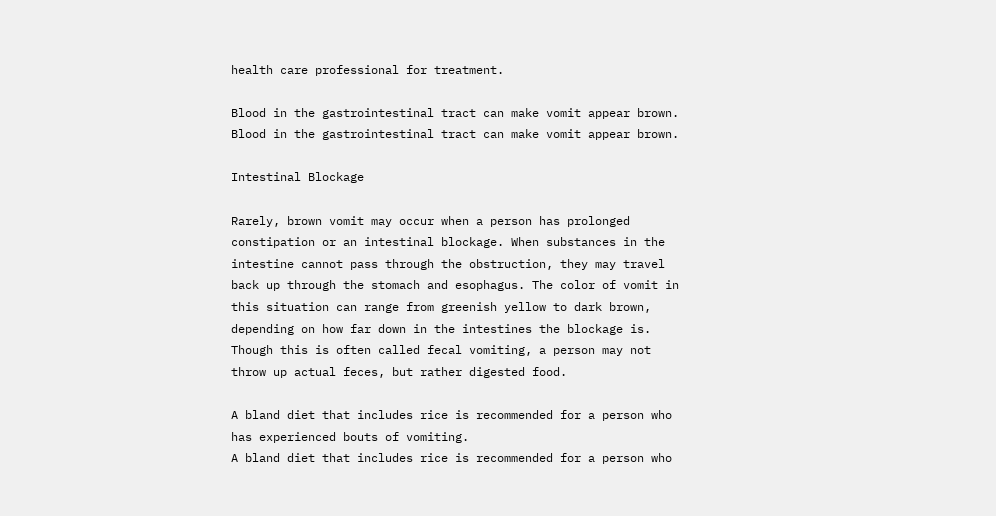health care professional for treatment.

Blood in the gastrointestinal tract can make vomit appear brown.
Blood in the gastrointestinal tract can make vomit appear brown.

Intestinal Blockage

Rarely, brown vomit may occur when a person has prolonged constipation or an intestinal blockage. When substances in the intestine cannot pass through the obstruction, they may travel back up through the stomach and esophagus. The color of vomit in this situation can range from greenish yellow to dark brown, depending on how far down in the intestines the blockage is. Though this is often called fecal vomiting, a person may not throw up actual feces, but rather digested food.

A bland diet that includes rice is recommended for a person who has experienced bouts of vomiting.
A bland diet that includes rice is recommended for a person who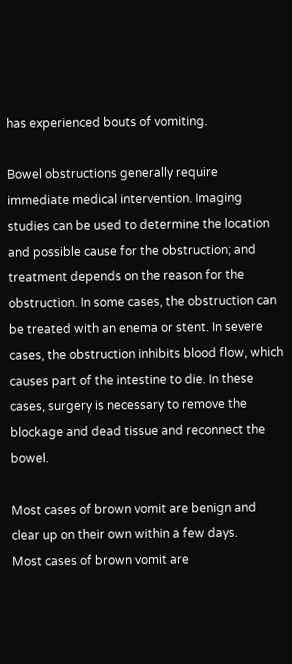has experienced bouts of vomiting.

Bowel obstructions generally require immediate medical intervention. Imaging studies can be used to determine the location and possible cause for the obstruction; and treatment depends on the reason for the obstruction. In some cases, the obstruction can be treated with an enema or stent. In severe cases, the obstruction inhibits blood flow, which causes part of the intestine to die. In these cases, surgery is necessary to remove the blockage and dead tissue and reconnect the bowel.

Most cases of brown vomit are benign and clear up on their own within a few days.
Most cases of brown vomit are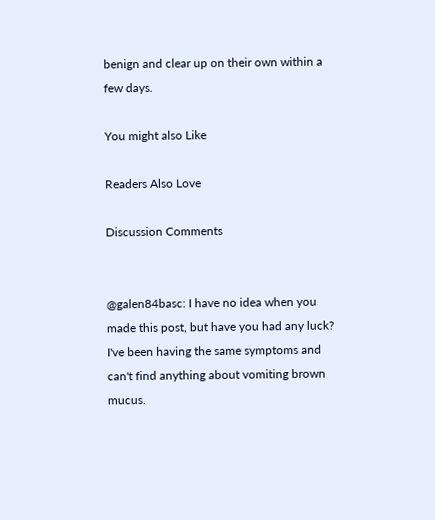benign and clear up on their own within a few days.

You might also Like

Readers Also Love

Discussion Comments


@galen84basc: I have no idea when you made this post, but have you had any luck? I've been having the same symptoms and can't find anything about vomiting brown mucus.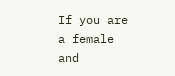If you are a female and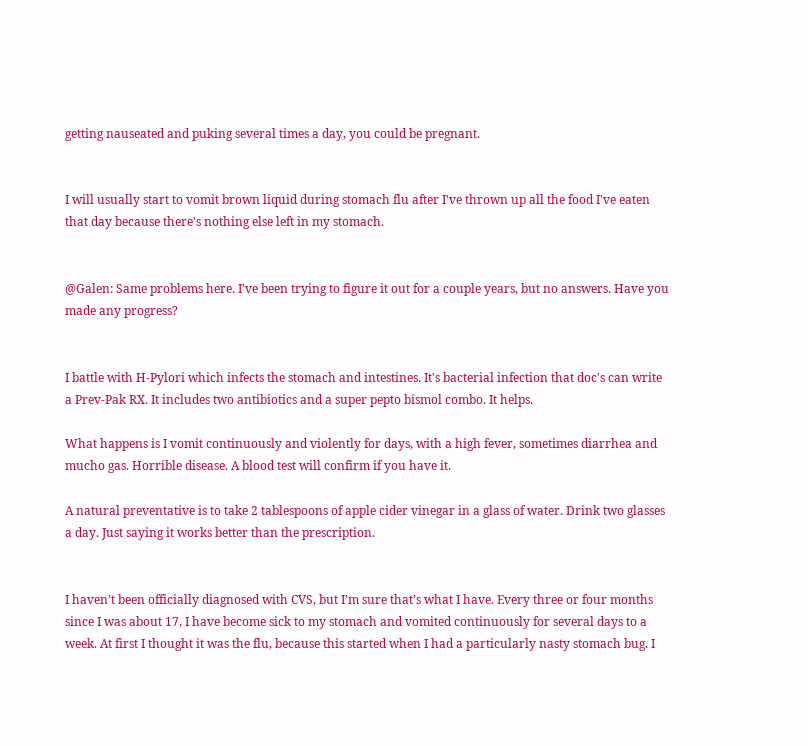getting nauseated and puking several times a day, you could be pregnant.


I will usually start to vomit brown liquid during stomach flu after I've thrown up all the food I've eaten that day because there's nothing else left in my stomach.


@Galen: Same problems here. I've been trying to figure it out for a couple years, but no answers. Have you made any progress?


I battle with H-Pylori which infects the stomach and intestines. It's bacterial infection that doc's can write a Prev-Pak RX. It includes two antibiotics and a super pepto bismol combo. It helps.

What happens is I vomit continuously and violently for days, with a high fever, sometimes diarrhea and mucho gas. Horrible disease. A blood test will confirm if you have it.

A natural preventative is to take 2 tablespoons of apple cider vinegar in a glass of water. Drink two glasses a day. Just saying it works better than the prescription.


I haven’t been officially diagnosed with CVS, but I’m sure that’s what I have. Every three or four months since I was about 17, I have become sick to my stomach and vomited continuously for several days to a week. At first I thought it was the flu, because this started when I had a particularly nasty stomach bug. I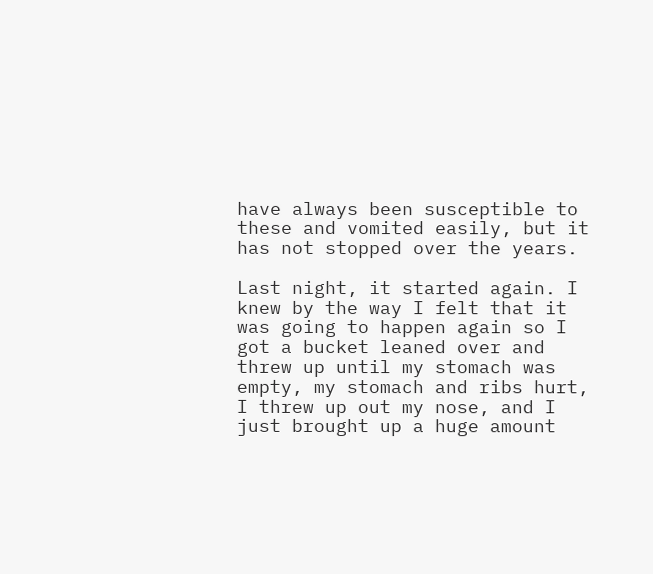have always been susceptible to these and vomited easily, but it has not stopped over the years.

Last night, it started again. I knew by the way I felt that it was going to happen again so I got a bucket leaned over and threw up until my stomach was empty, my stomach and ribs hurt, I threw up out my nose, and I just brought up a huge amount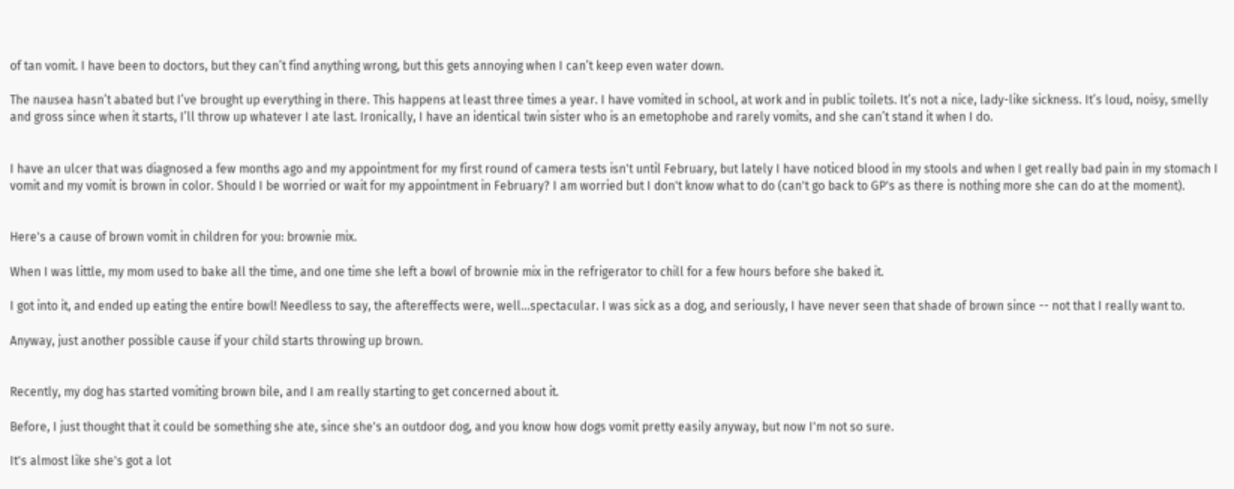of tan vomit. I have been to doctors, but they can’t find anything wrong, but this gets annoying when I can’t keep even water down.

The nausea hasn’t abated but I’ve brought up everything in there. This happens at least three times a year. I have vomited in school, at work and in public toilets. It’s not a nice, lady-like sickness. It’s loud, noisy, smelly and gross since when it starts, I’ll throw up whatever I ate last. Ironically, I have an identical twin sister who is an emetophobe and rarely vomits, and she can’t stand it when I do.


I have an ulcer that was diagnosed a few months ago and my appointment for my first round of camera tests isn't until February, but lately I have noticed blood in my stools and when I get really bad pain in my stomach I vomit and my vomit is brown in color. Should I be worried or wait for my appointment in February? I am worried but I don't know what to do (can't go back to GP's as there is nothing more she can do at the moment).


Here's a cause of brown vomit in children for you: brownie mix.

When I was little, my mom used to bake all the time, and one time she left a bowl of brownie mix in the refrigerator to chill for a few hours before she baked it.

I got into it, and ended up eating the entire bowl! Needless to say, the aftereffects were, well...spectacular. I was sick as a dog, and seriously, I have never seen that shade of brown since -- not that I really want to.

Anyway, just another possible cause if your child starts throwing up brown.


Recently, my dog has started vomiting brown bile, and I am really starting to get concerned about it.

Before, I just thought that it could be something she ate, since she's an outdoor dog, and you know how dogs vomit pretty easily anyway, but now I'm not so sure.

It's almost like she's got a lot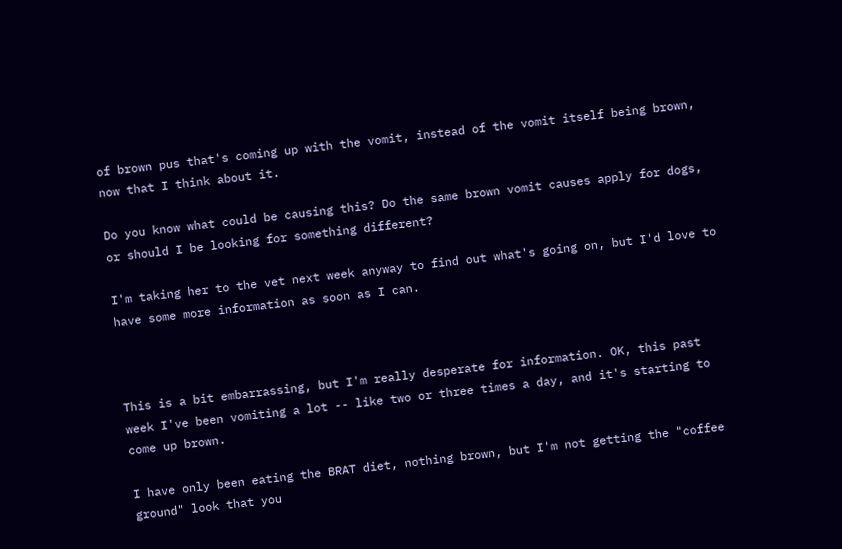of brown pus that's coming up with the vomit, instead of the vomit itself being brown, now that I think about it.

Do you know what could be causing this? Do the same brown vomit causes apply for dogs, or should I be looking for something different?

I'm taking her to the vet next week anyway to find out what's going on, but I'd love to have some more information as soon as I can.



This is a bit embarrassing, but I'm really desperate for information. OK, this past week I've been vomiting a lot -- like two or three times a day, and it's starting to come up brown.

I have only been eating the BRAT diet, nothing brown, but I'm not getting the "coffee ground" look that you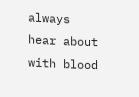always hear about with blood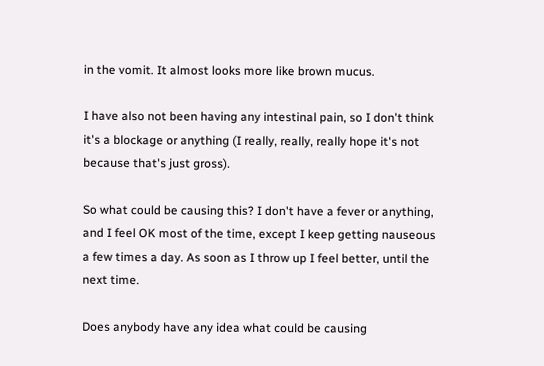in the vomit. It almost looks more like brown mucus.

I have also not been having any intestinal pain, so I don't think it's a blockage or anything (I really, really, really hope it's not because that's just gross).

So what could be causing this? I don't have a fever or anything, and I feel OK most of the time, except I keep getting nauseous a few times a day. As soon as I throw up I feel better, until the next time.

Does anybody have any idea what could be causing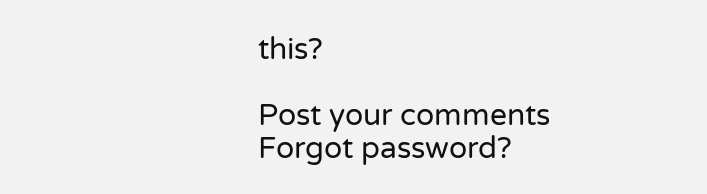this?

Post your comments
Forgot password?